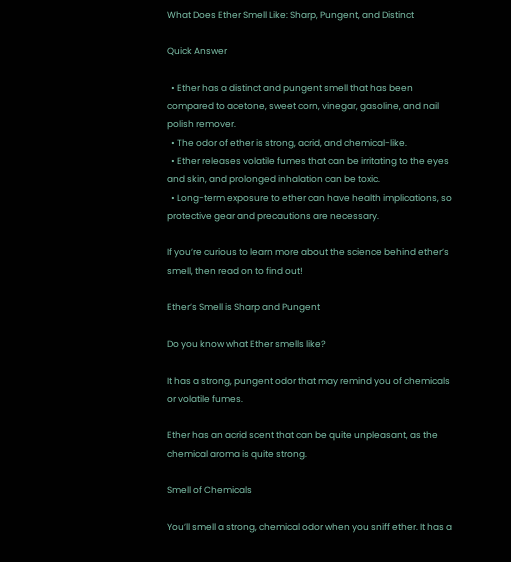What Does Ether Smell Like: Sharp, Pungent, and Distinct

Quick Answer

  • Ether has a distinct and pungent smell that has been compared to acetone, sweet corn, vinegar, gasoline, and nail polish remover.
  • The odor of ether is strong, acrid, and chemical-like.
  • Ether releases volatile fumes that can be irritating to the eyes and skin, and prolonged inhalation can be toxic.
  • Long-term exposure to ether can have health implications, so protective gear and precautions are necessary.

If you’re curious to learn more about the science behind ether’s smell, then read on to find out!

Ether’s Smell is Sharp and Pungent

Do you know what Ether smells like?

It has a strong, pungent odor that may remind you of chemicals or volatile fumes.

Ether has an acrid scent that can be quite unpleasant, as the chemical aroma is quite strong.

Smell of Chemicals

You’ll smell a strong, chemical odor when you sniff ether. It has a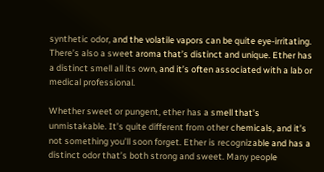synthetic odor, and the volatile vapors can be quite eye-irritating. There’s also a sweet aroma that’s distinct and unique. Ether has a distinct smell all its own, and it’s often associated with a lab or medical professional.

Whether sweet or pungent, ether has a smell that’s unmistakable. It’s quite different from other chemicals, and it’s not something you’ll soon forget. Ether is recognizable and has a distinct odor that’s both strong and sweet. Many people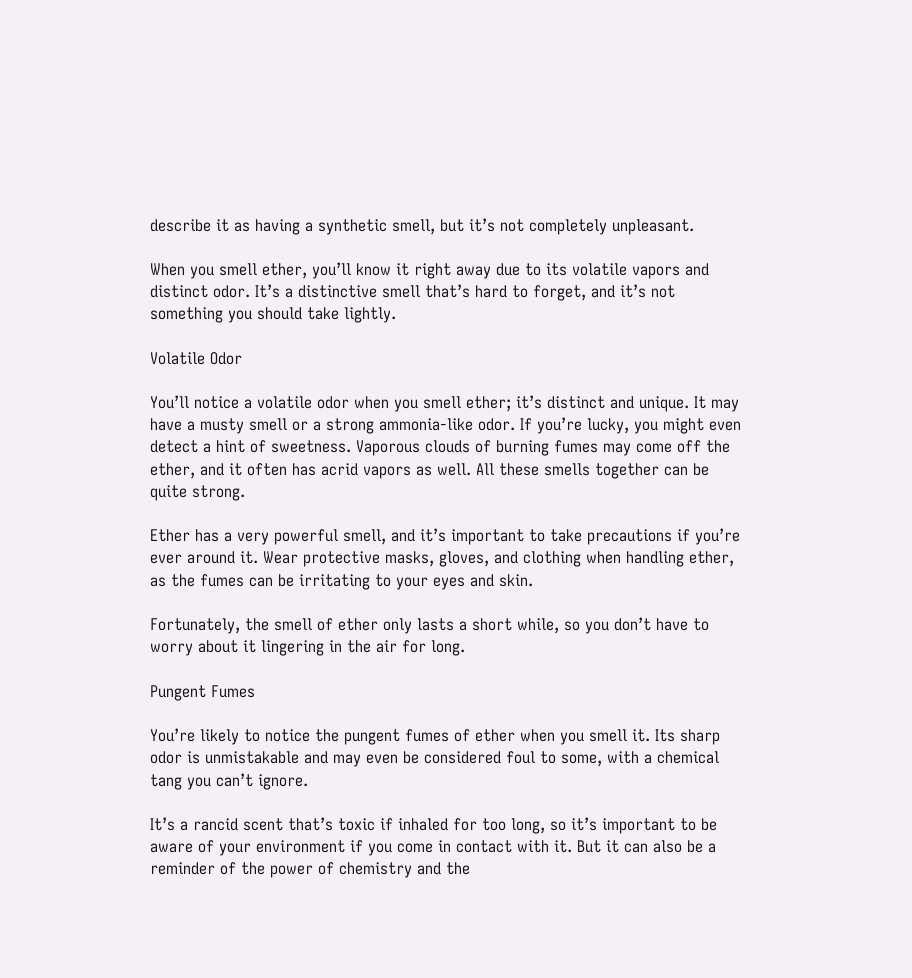describe it as having a synthetic smell, but it’s not completely unpleasant.

When you smell ether, you’ll know it right away due to its volatile vapors and distinct odor. It’s a distinctive smell that’s hard to forget, and it’s not something you should take lightly.

Volatile Odor

You’ll notice a volatile odor when you smell ether; it’s distinct and unique. It may have a musty smell or a strong ammonia-like odor. If you’re lucky, you might even detect a hint of sweetness. Vaporous clouds of burning fumes may come off the ether, and it often has acrid vapors as well. All these smells together can be quite strong.

Ether has a very powerful smell, and it’s important to take precautions if you’re ever around it. Wear protective masks, gloves, and clothing when handling ether, as the fumes can be irritating to your eyes and skin.

Fortunately, the smell of ether only lasts a short while, so you don’t have to worry about it lingering in the air for long.

Pungent Fumes

You’re likely to notice the pungent fumes of ether when you smell it. Its sharp odor is unmistakable and may even be considered foul to some, with a chemical tang you can’t ignore.

It’s a rancid scent that’s toxic if inhaled for too long, so it’s important to be aware of your environment if you come in contact with it. But it can also be a reminder of the power of chemistry and the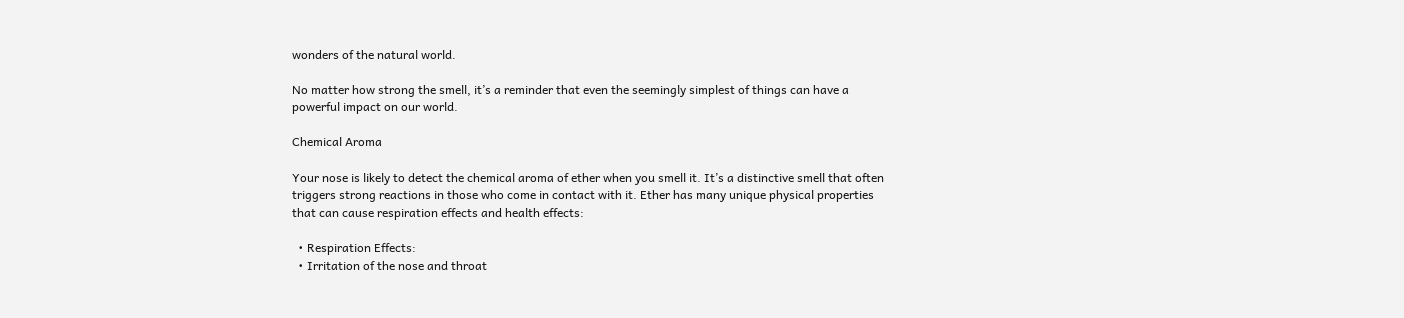wonders of the natural world.

No matter how strong the smell, it’s a reminder that even the seemingly simplest of things can have a powerful impact on our world.

Chemical Aroma

Your nose is likely to detect the chemical aroma of ether when you smell it. It’s a distinctive smell that often triggers strong reactions in those who come in contact with it. Ether has many unique physical properties that can cause respiration effects and health effects:

  • Respiration Effects:
  • Irritation of the nose and throat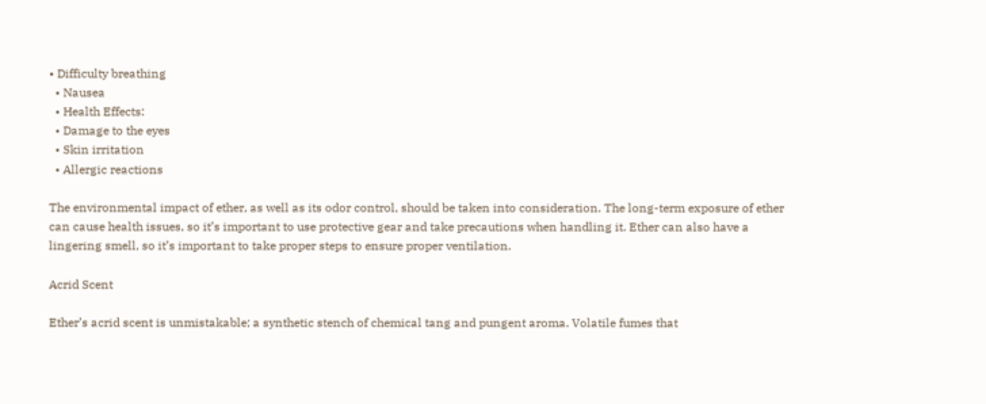• Difficulty breathing
  • Nausea
  • Health Effects:
  • Damage to the eyes
  • Skin irritation
  • Allergic reactions

The environmental impact of ether, as well as its odor control, should be taken into consideration. The long-term exposure of ether can cause health issues, so it’s important to use protective gear and take precautions when handling it. Ether can also have a lingering smell, so it’s important to take proper steps to ensure proper ventilation.

Acrid Scent

Ether’s acrid scent is unmistakable; a synthetic stench of chemical tang and pungent aroma. Volatile fumes that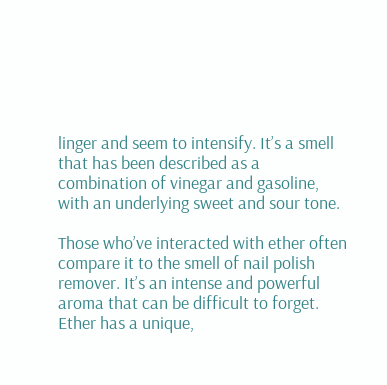linger and seem to intensify. It’s a smell that has been described as a combination of vinegar and gasoline, with an underlying sweet and sour tone.

Those who’ve interacted with ether often compare it to the smell of nail polish remover. It’s an intense and powerful aroma that can be difficult to forget. Ether has a unique,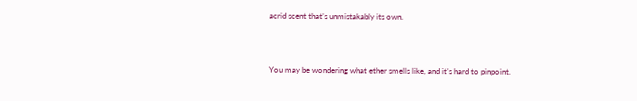acrid scent that’s unmistakably its own.


You may be wondering what ether smells like, and it’s hard to pinpoint.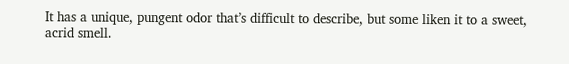It has a unique, pungent odor that’s difficult to describe, but some liken it to a sweet, acrid smell.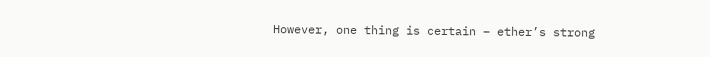However, one thing is certain – ether’s strong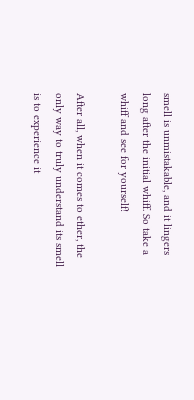smell is unmistakable, and it lingers long after the initial whiff. So take a whiff and see for yourself!

After all, when it comes to ether, the only way to truly understand its smell is to experience it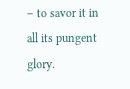– to savor it in all its pungent glory.